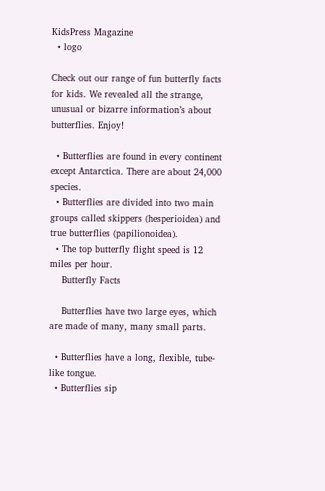KidsPress Magazine
  • logo

Check out our range of fun butterfly facts for kids. We revealed all the strange, unusual or bizarre information’s about butterflies. Enjoy!

  • Butterflies are found in every continent except Antarctica. There are about 24,000 species.
  • Butterflies are divided into two main groups called skippers (hesperioidea) and true butterflies (papilionoidea).
  • The top butterfly flight speed is 12 miles per hour.
    Butterfly Facts

    Butterflies have two large eyes, which are made of many, many small parts.

  • Butterflies have a long, flexible, tube-like tongue.
  • Butterflies sip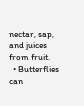nectar, sap, and juices from fruit.
  • Butterflies can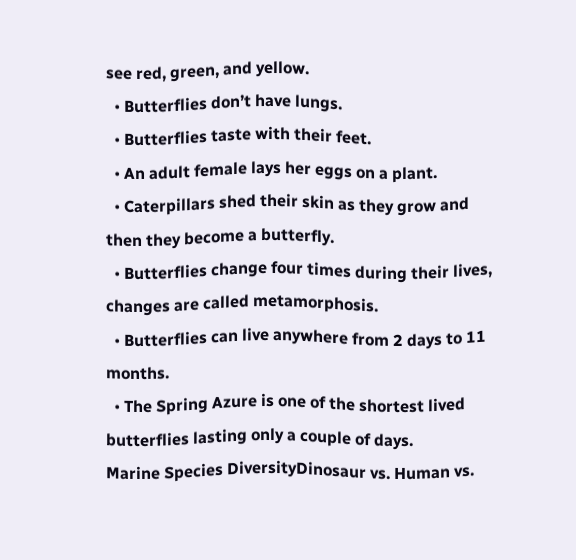see red, green, and yellow.
  • Butterflies don’t have lungs.
  • Butterflies taste with their feet.
  • An adult female lays her eggs on a plant.
  • Caterpillars shed their skin as they grow and then they become a butterfly.
  • Butterflies change four times during their lives, changes are called metamorphosis.
  • Butterflies can live anywhere from 2 days to 11 months.
  • The Spring Azure is one of the shortest lived butterflies lasting only a couple of days.
Marine Species DiversityDinosaur vs. Human vs.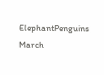ElephantPenguins March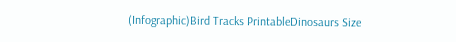(Infographic)Bird Tracks PrintableDinosaurs Size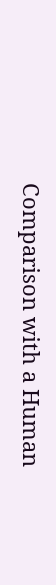Comparison with a Human